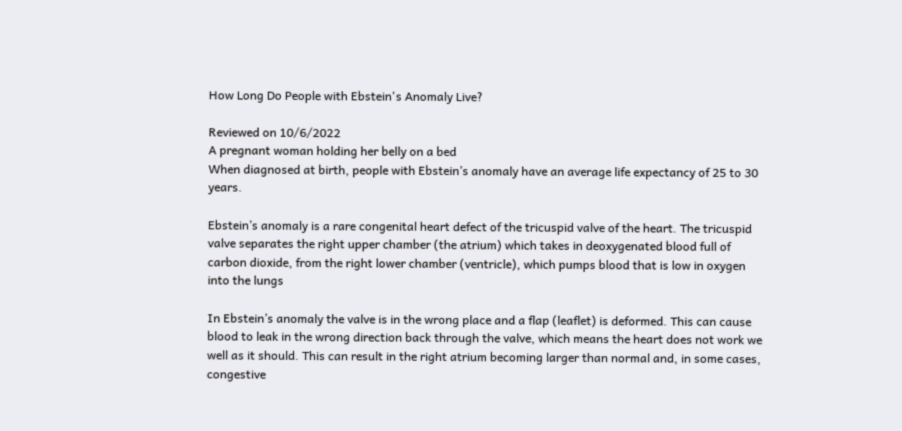How Long Do People with Ebstein's Anomaly Live?

Reviewed on 10/6/2022
A pregnant woman holding her belly on a bed
When diagnosed at birth, people with Ebstein’s anomaly have an average life expectancy of 25 to 30 years.

Ebstein’s anomaly is a rare congenital heart defect of the tricuspid valve of the heart. The tricuspid valve separates the right upper chamber (the atrium) which takes in deoxygenated blood full of carbon dioxide, from the right lower chamber (ventricle), which pumps blood that is low in oxygen into the lungs

In Ebstein’s anomaly the valve is in the wrong place and a flap (leaflet) is deformed. This can cause blood to leak in the wrong direction back through the valve, which means the heart does not work we well as it should. This can result in the right atrium becoming larger than normal and, in some cases, congestive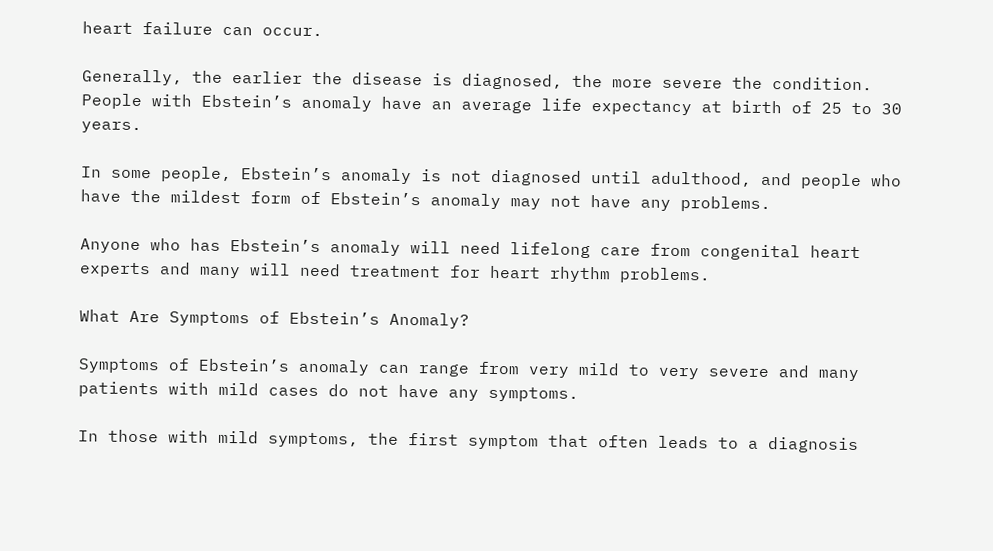heart failure can occur.

Generally, the earlier the disease is diagnosed, the more severe the condition. People with Ebstein’s anomaly have an average life expectancy at birth of 25 to 30 years.

In some people, Ebstein’s anomaly is not diagnosed until adulthood, and people who have the mildest form of Ebstein’s anomaly may not have any problems.

Anyone who has Ebstein’s anomaly will need lifelong care from congenital heart experts and many will need treatment for heart rhythm problems.

What Are Symptoms of Ebstein’s Anomaly?

Symptoms of Ebstein’s anomaly can range from very mild to very severe and many patients with mild cases do not have any symptoms.

In those with mild symptoms, the first symptom that often leads to a diagnosis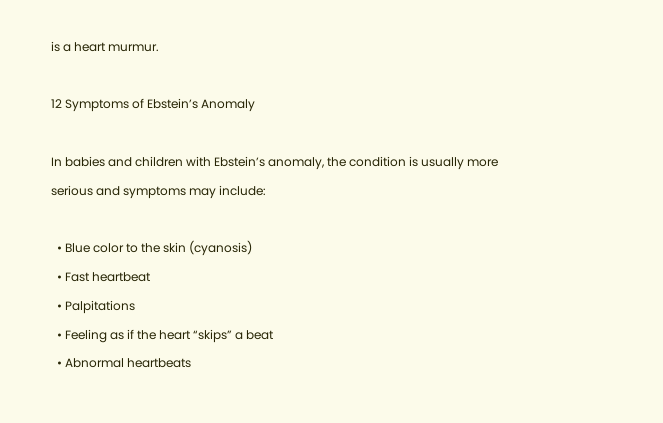is a heart murmur.

12 Symptoms of Ebstein’s Anomaly

In babies and children with Ebstein’s anomaly, the condition is usually more serious and symptoms may include:

  • Blue color to the skin (cyanosis)
  • Fast heartbeat
  • Palpitations
  • Feeling as if the heart “skips” a beat
  • Abnormal heartbeats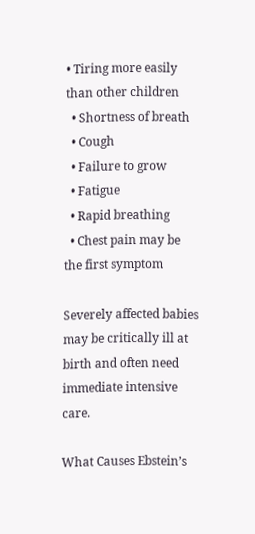• Tiring more easily than other children
  • Shortness of breath
  • Cough
  • Failure to grow
  • Fatigue
  • Rapid breathing
  • Chest pain may be the first symptom

Severely affected babies may be critically ill at birth and often need immediate intensive care.

What Causes Ebstein’s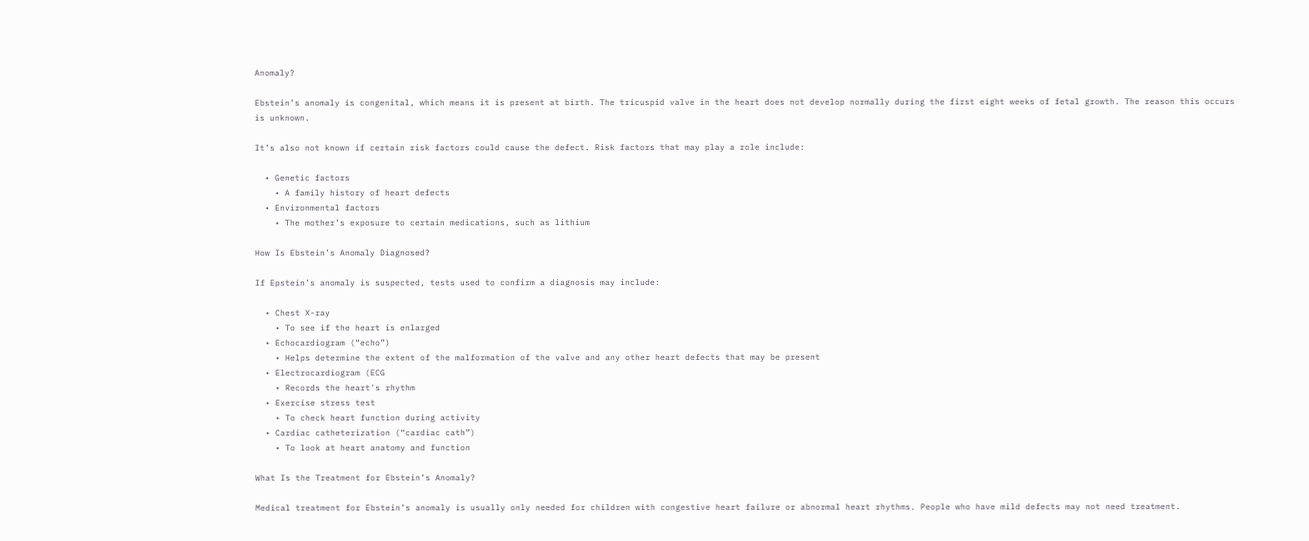Anomaly?

Ebstein’s anomaly is congenital, which means it is present at birth. The tricuspid valve in the heart does not develop normally during the first eight weeks of fetal growth. The reason this occurs is unknown.

It’s also not known if certain risk factors could cause the defect. Risk factors that may play a role include:

  • Genetic factors
    • A family history of heart defects
  • Environmental factors
    • The mother’s exposure to certain medications, such as lithium

How Is Ebstein’s Anomaly Diagnosed?

If Epstein’s anomaly is suspected, tests used to confirm a diagnosis may include:

  • Chest X-ray
    • To see if the heart is enlarged
  • Echocardiogram (“echo”)
    • Helps determine the extent of the malformation of the valve and any other heart defects that may be present
  • Electrocardiogram (ECG
    • Records the heart's rhythm
  • Exercise stress test
    • To check heart function during activity
  • Cardiac catheterization (“cardiac cath”)
    • To look at heart anatomy and function

What Is the Treatment for Ebstein’s Anomaly?

Medical treatment for Ebstein’s anomaly is usually only needed for children with congestive heart failure or abnormal heart rhythms. People who have mild defects may not need treatment.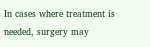In cases where treatment is needed, surgery may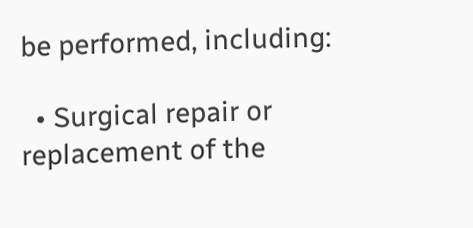be performed, including:

  • Surgical repair or replacement of the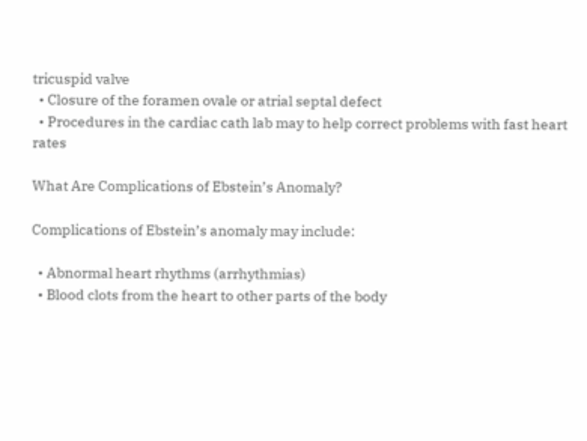tricuspid valve
  • Closure of the foramen ovale or atrial septal defect
  • Procedures in the cardiac cath lab may to help correct problems with fast heart rates

What Are Complications of Ebstein’s Anomaly?

Complications of Ebstein’s anomaly may include:

  • Abnormal heart rhythms (arrhythmias)
  • Blood clots from the heart to other parts of the body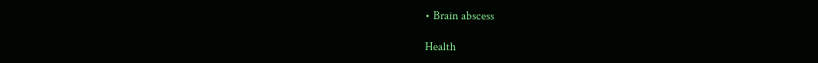• Brain abscess

Health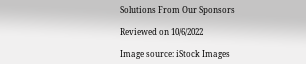Solutions From Our Sponsors

Reviewed on 10/6/2022

Image source: iStock Images